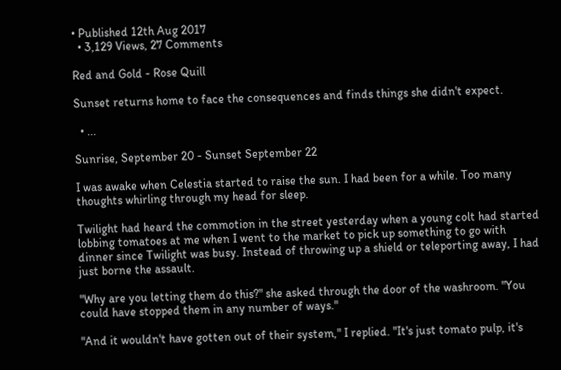• Published 12th Aug 2017
  • 3,129 Views, 27 Comments

Red and Gold - Rose Quill

Sunset returns home to face the consequences and finds things she didn't expect.

  • ...

Sunrise, September 20 - Sunset September 22

I was awake when Celestia started to raise the sun. I had been for a while. Too many thoughts whirling through my head for sleep.

Twilight had heard the commotion in the street yesterday when a young colt had started lobbing tomatoes at me when I went to the market to pick up something to go with dinner since Twilight was busy. Instead of throwing up a shield or teleporting away, I had just borne the assault.

"Why are you letting them do this?" she asked through the door of the washroom. "You could have stopped them in any number of ways."

"And it wouldn't have gotten out of their system," I replied. "It's just tomato pulp, it's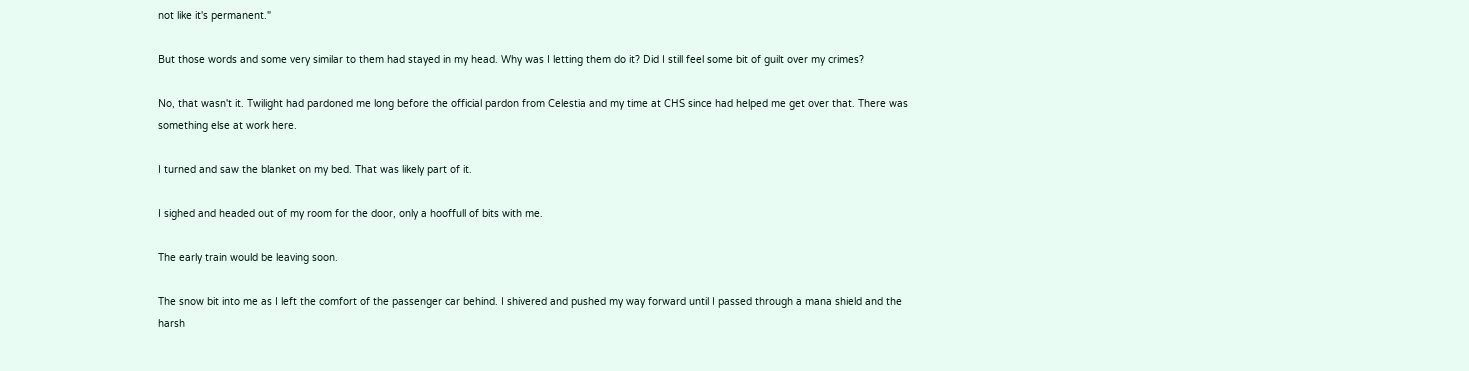not like it's permanent."

But those words and some very similar to them had stayed in my head. Why was I letting them do it? Did I still feel some bit of guilt over my crimes?

No, that wasn't it. Twilight had pardoned me long before the official pardon from Celestia and my time at CHS since had helped me get over that. There was something else at work here.

I turned and saw the blanket on my bed. That was likely part of it.

I sighed and headed out of my room for the door, only a hooffull of bits with me.

The early train would be leaving soon.

The snow bit into me as I left the comfort of the passenger car behind. I shivered and pushed my way forward until I passed through a mana shield and the harsh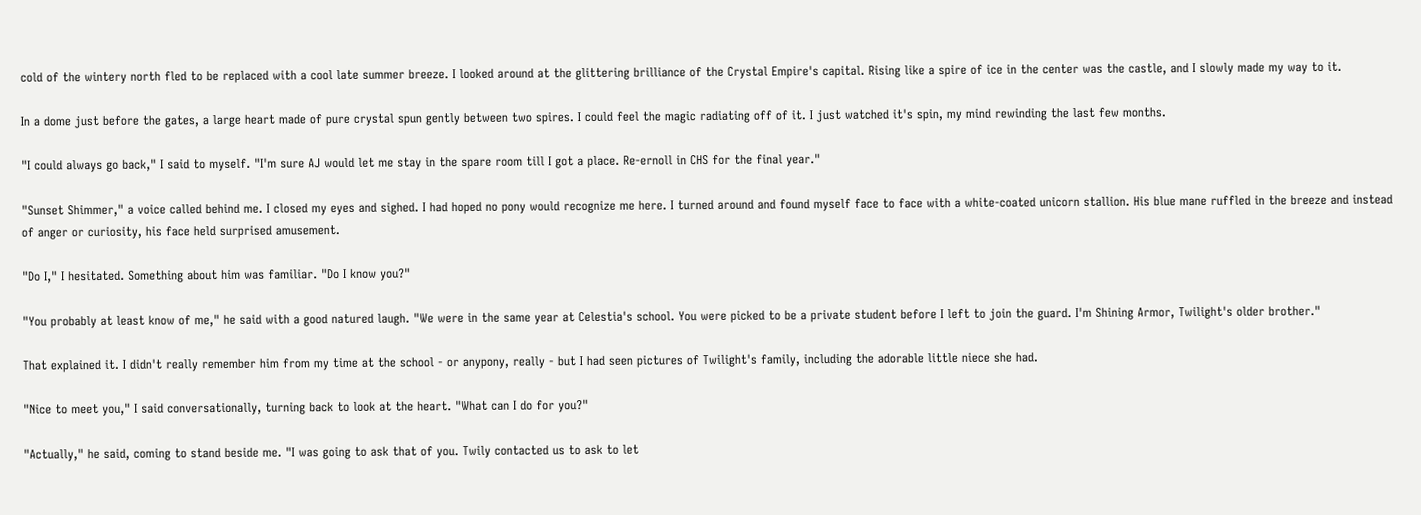cold of the wintery north fled to be replaced with a cool late summer breeze. I looked around at the glittering brilliance of the Crystal Empire's capital. Rising like a spire of ice in the center was the castle, and I slowly made my way to it.

In a dome just before the gates, a large heart made of pure crystal spun gently between two spires. I could feel the magic radiating off of it. I just watched it's spin, my mind rewinding the last few months.

"I could always go back," I said to myself. "I'm sure AJ would let me stay in the spare room till I got a place. Re-ernoll in CHS for the final year."

"Sunset Shimmer," a voice called behind me. I closed my eyes and sighed. I had hoped no pony would recognize me here. I turned around and found myself face to face with a white-coated unicorn stallion. His blue mane ruffled in the breeze and instead of anger or curiosity, his face held surprised amusement.

"Do I," I hesitated. Something about him was familiar. "Do I know you?"

"You probably at least know of me," he said with a good natured laugh. "We were in the same year at Celestia's school. You were picked to be a private student before I left to join the guard. I'm Shining Armor, Twilight's older brother."

That explained it. I didn't really remember him from my time at the school - or anypony, really - but I had seen pictures of Twilight's family, including the adorable little niece she had.

"Nice to meet you," I said conversationally, turning back to look at the heart. "What can I do for you?"

"Actually," he said, coming to stand beside me. "I was going to ask that of you. Twily contacted us to ask to let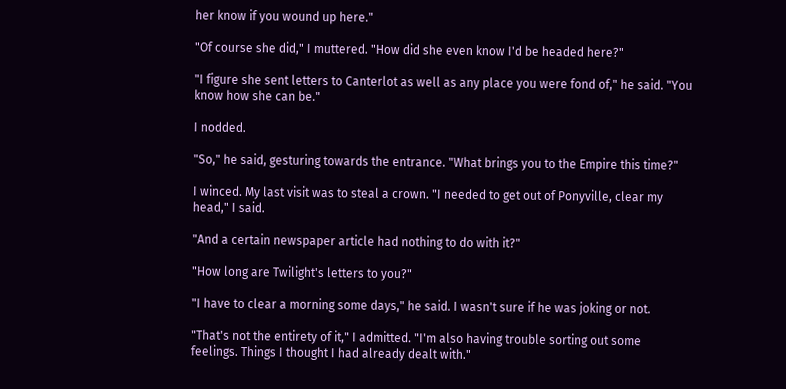her know if you wound up here."

"Of course she did," I muttered. "How did she even know I'd be headed here?"

"I figure she sent letters to Canterlot as well as any place you were fond of," he said. "You know how she can be."

I nodded.

"So," he said, gesturing towards the entrance. "What brings you to the Empire this time?"

I winced. My last visit was to steal a crown. "I needed to get out of Ponyville, clear my head," I said.

"And a certain newspaper article had nothing to do with it?"

"How long are Twilight's letters to you?"

"I have to clear a morning some days," he said. I wasn't sure if he was joking or not.

"That's not the entirety of it," I admitted. "I'm also having trouble sorting out some feelings. Things I thought I had already dealt with."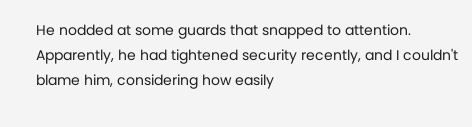He nodded at some guards that snapped to attention. Apparently, he had tightened security recently, and I couldn't blame him, considering how easily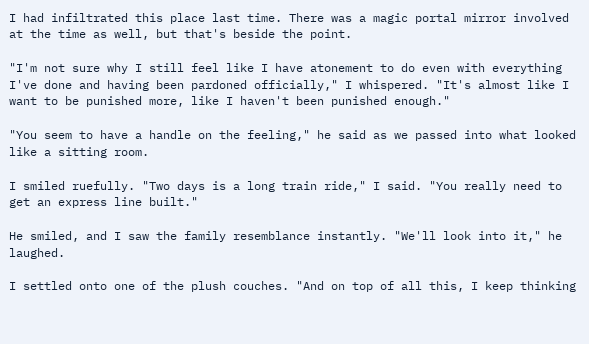I had infiltrated this place last time. There was a magic portal mirror involved at the time as well, but that's beside the point.

"I'm not sure why I still feel like I have atonement to do even with everything I've done and having been pardoned officially," I whispered. "It's almost like I want to be punished more, like I haven't been punished enough."

"You seem to have a handle on the feeling," he said as we passed into what looked like a sitting room.

I smiled ruefully. "Two days is a long train ride," I said. "You really need to get an express line built."

He smiled, and I saw the family resemblance instantly. "We'll look into it," he laughed.

I settled onto one of the plush couches. "And on top of all this, I keep thinking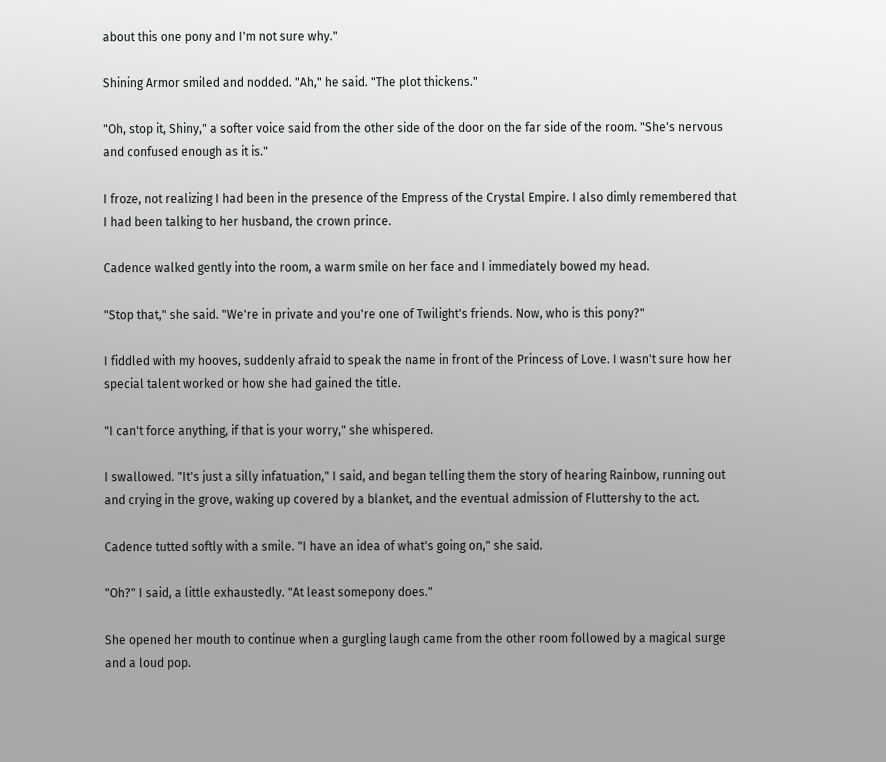about this one pony and I'm not sure why."

Shining Armor smiled and nodded. "Ah," he said. "The plot thickens."

"Oh, stop it, Shiny," a softer voice said from the other side of the door on the far side of the room. "She's nervous and confused enough as it is."

I froze, not realizing I had been in the presence of the Empress of the Crystal Empire. I also dimly remembered that I had been talking to her husband, the crown prince.

Cadence walked gently into the room, a warm smile on her face and I immediately bowed my head.

"Stop that," she said. "We're in private and you're one of Twilight's friends. Now, who is this pony?"

I fiddled with my hooves, suddenly afraid to speak the name in front of the Princess of Love. I wasn't sure how her special talent worked or how she had gained the title.

"I can't force anything, if that is your worry," she whispered.

I swallowed. "It's just a silly infatuation," I said, and began telling them the story of hearing Rainbow, running out and crying in the grove, waking up covered by a blanket, and the eventual admission of Fluttershy to the act.

Cadence tutted softly with a smile. "I have an idea of what's going on," she said.

"Oh?" I said, a little exhaustedly. "At least somepony does."

She opened her mouth to continue when a gurgling laugh came from the other room followed by a magical surge and a loud pop.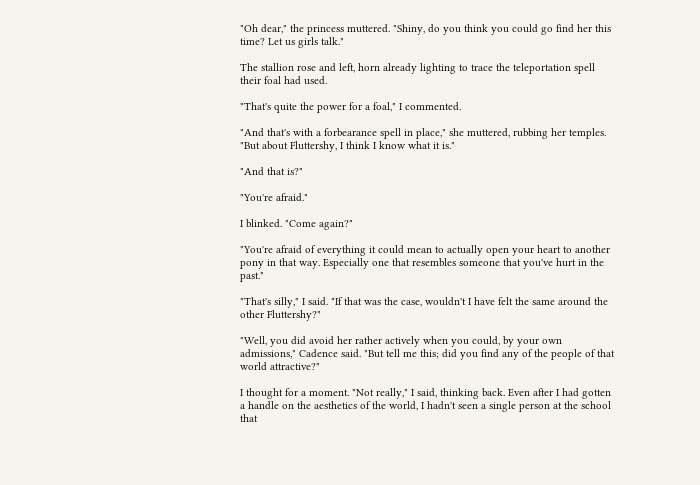"Oh dear," the princess muttered. "Shiny, do you think you could go find her this time? Let us girls talk."

The stallion rose and left, horn already lighting to trace the teleportation spell their foal had used.

"That's quite the power for a foal," I commented.

"And that's with a forbearance spell in place," she muttered, rubbing her temples. "But about Fluttershy, I think I know what it is."

"And that is?"

"You're afraid."

I blinked. "Come again?"

"You're afraid of everything it could mean to actually open your heart to another pony in that way. Especially one that resembles someone that you've hurt in the past."

"That's silly," I said. "If that was the case, wouldn't I have felt the same around the other Fluttershy?"

"Well, you did avoid her rather actively when you could, by your own admissions," Cadence said. "But tell me this; did you find any of the people of that world attractive?"

I thought for a moment. "Not really," I said, thinking back. Even after I had gotten a handle on the aesthetics of the world, I hadn't seen a single person at the school that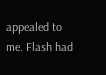appealed to me. Flash had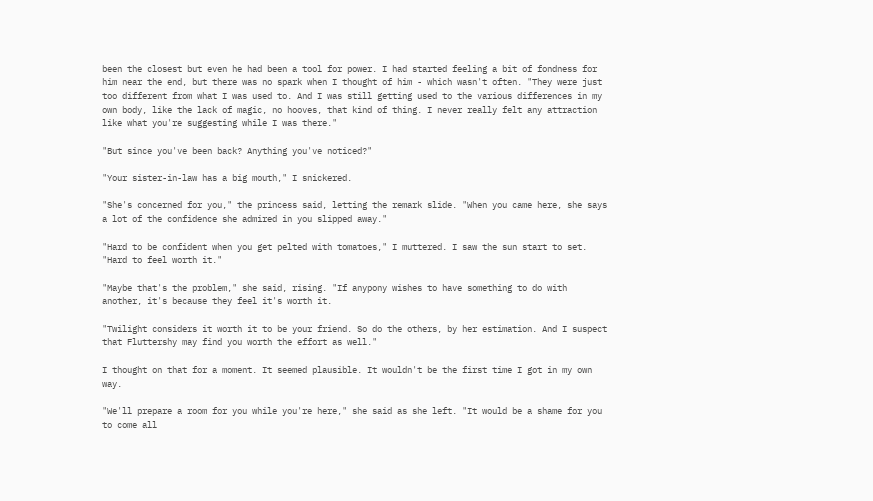been the closest but even he had been a tool for power. I had started feeling a bit of fondness for him near the end, but there was no spark when I thought of him - which wasn't often. "They were just too different from what I was used to. And I was still getting used to the various differences in my own body, like the lack of magic, no hooves, that kind of thing. I never really felt any attraction like what you're suggesting while I was there."

"But since you've been back? Anything you've noticed?"

"Your sister-in-law has a big mouth," I snickered.

"She's concerned for you," the princess said, letting the remark slide. "When you came here, she says a lot of the confidence she admired in you slipped away."

"Hard to be confident when you get pelted with tomatoes," I muttered. I saw the sun start to set. "Hard to feel worth it."

"Maybe that's the problem," she said, rising. "If anypony wishes to have something to do with another, it's because they feel it's worth it.

"Twilight considers it worth it to be your friend. So do the others, by her estimation. And I suspect that Fluttershy may find you worth the effort as well."

I thought on that for a moment. It seemed plausible. It wouldn't be the first time I got in my own way.

"We'll prepare a room for you while you're here," she said as she left. "It would be a shame for you to come all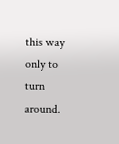this way only to turn around.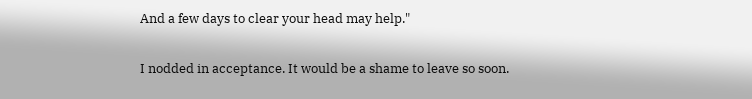And a few days to clear your head may help."

I nodded in acceptance. It would be a shame to leave so soon.